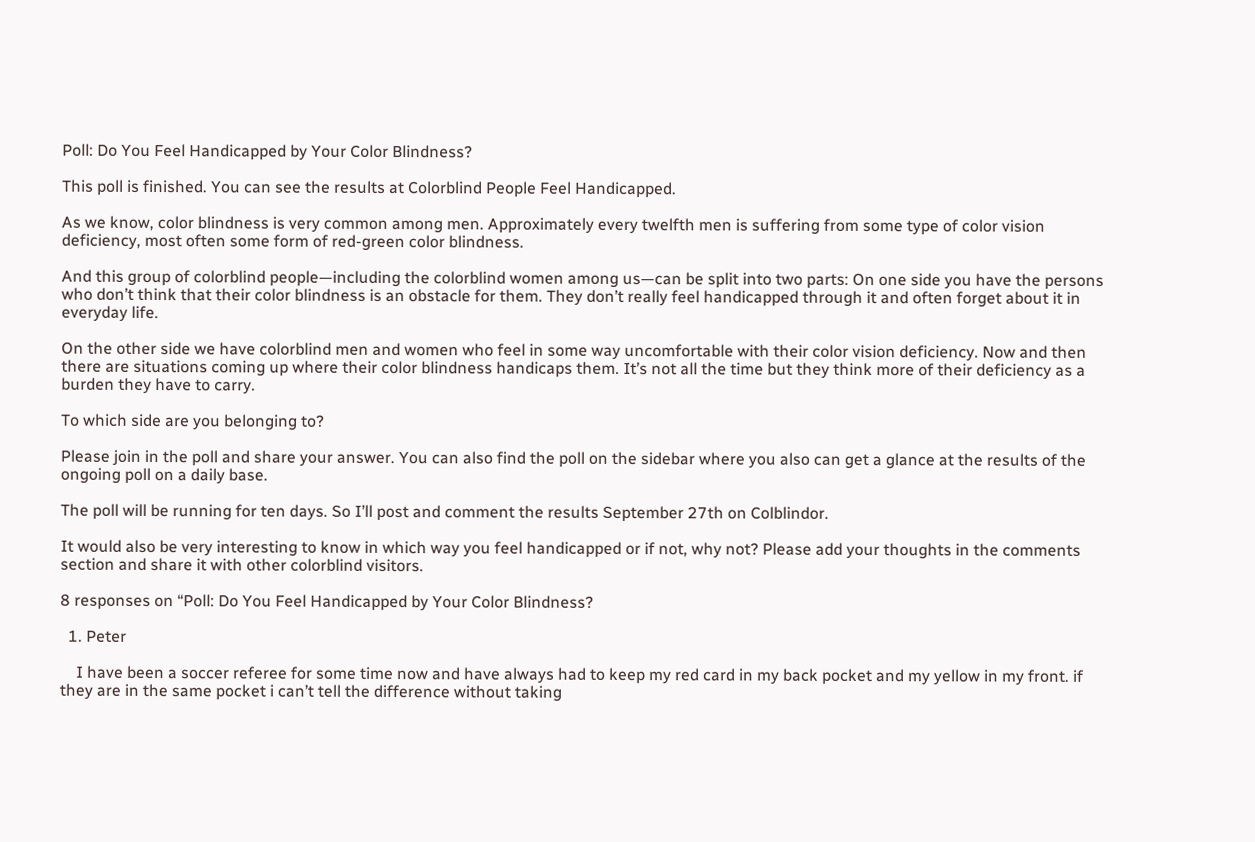Poll: Do You Feel Handicapped by Your Color Blindness?

This poll is finished. You can see the results at Colorblind People Feel Handicapped.

As we know, color blindness is very common among men. Approximately every twelfth men is suffering from some type of color vision deficiency, most often some form of red-green color blindness.

And this group of colorblind people—including the colorblind women among us—can be split into two parts: On one side you have the persons who don’t think that their color blindness is an obstacle for them. They don’t really feel handicapped through it and often forget about it in everyday life.

On the other side we have colorblind men and women who feel in some way uncomfortable with their color vision deficiency. Now and then there are situations coming up where their color blindness handicaps them. It’s not all the time but they think more of their deficiency as a burden they have to carry.

To which side are you belonging to?

Please join in the poll and share your answer. You can also find the poll on the sidebar where you also can get a glance at the results of the ongoing poll on a daily base.

The poll will be running for ten days. So I’ll post and comment the results September 27th on Colblindor.

It would also be very interesting to know in which way you feel handicapped or if not, why not? Please add your thoughts in the comments section and share it with other colorblind visitors.

8 responses on “Poll: Do You Feel Handicapped by Your Color Blindness?

  1. Peter

    I have been a soccer referee for some time now and have always had to keep my red card in my back pocket and my yellow in my front. if they are in the same pocket i can’t tell the difference without taking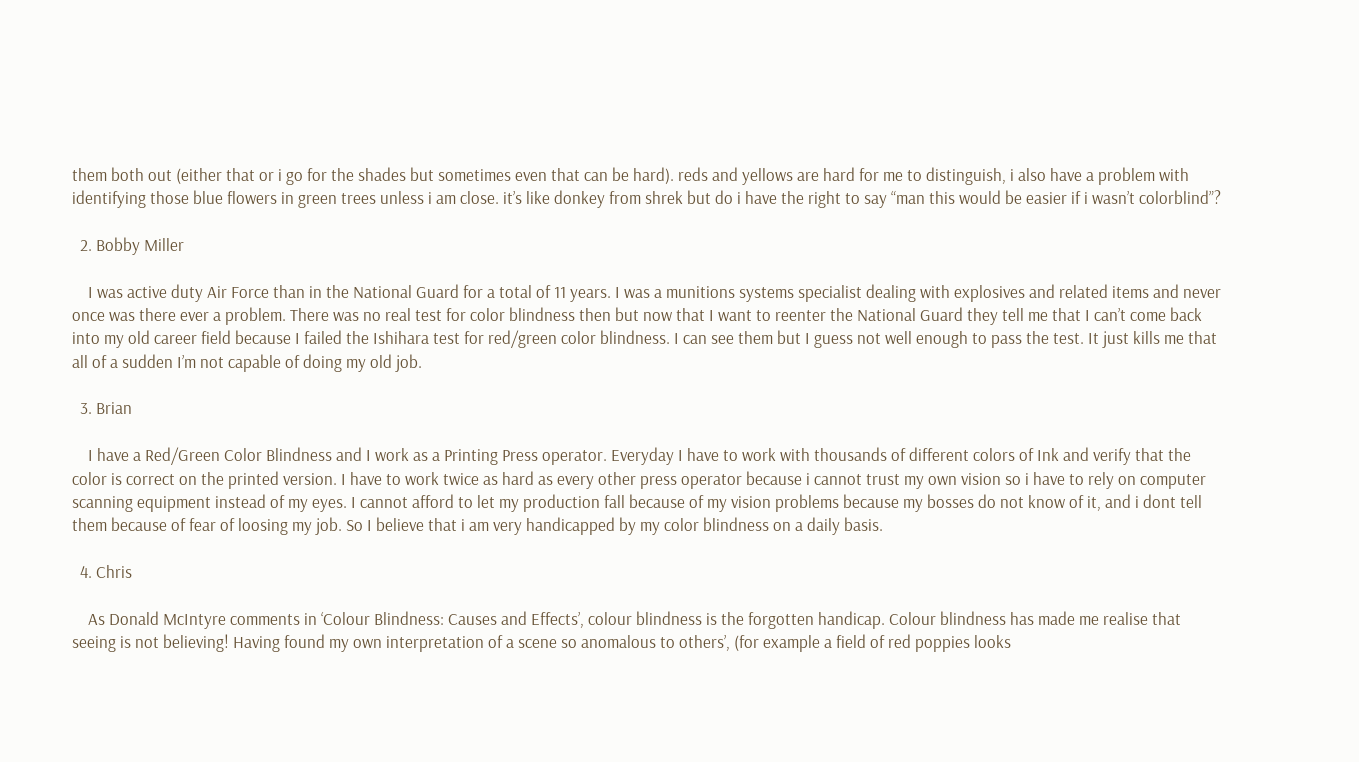them both out (either that or i go for the shades but sometimes even that can be hard). reds and yellows are hard for me to distinguish, i also have a problem with identifying those blue flowers in green trees unless i am close. it’s like donkey from shrek but do i have the right to say “man this would be easier if i wasn’t colorblind”?

  2. Bobby Miller

    I was active duty Air Force than in the National Guard for a total of 11 years. I was a munitions systems specialist dealing with explosives and related items and never once was there ever a problem. There was no real test for color blindness then but now that I want to reenter the National Guard they tell me that I can’t come back into my old career field because I failed the Ishihara test for red/green color blindness. I can see them but I guess not well enough to pass the test. It just kills me that all of a sudden I’m not capable of doing my old job.

  3. Brian

    I have a Red/Green Color Blindness and I work as a Printing Press operator. Everyday I have to work with thousands of different colors of Ink and verify that the color is correct on the printed version. I have to work twice as hard as every other press operator because i cannot trust my own vision so i have to rely on computer scanning equipment instead of my eyes. I cannot afford to let my production fall because of my vision problems because my bosses do not know of it, and i dont tell them because of fear of loosing my job. So I believe that i am very handicapped by my color blindness on a daily basis.

  4. Chris

    As Donald McIntyre comments in ‘Colour Blindness: Causes and Effects’, colour blindness is the forgotten handicap. Colour blindness has made me realise that seeing is not believing! Having found my own interpretation of a scene so anomalous to others’, (for example a field of red poppies looks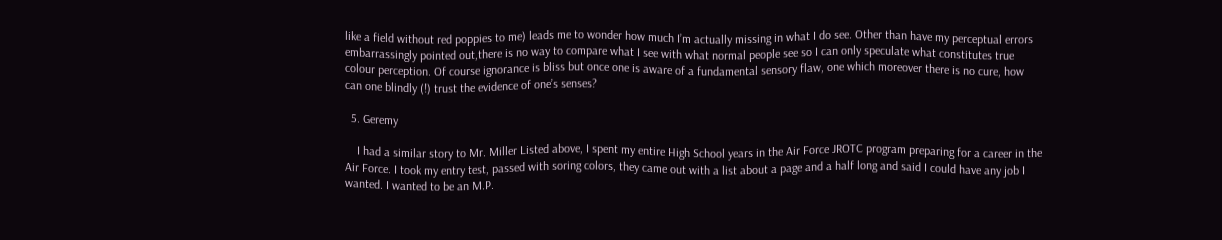like a field without red poppies to me) leads me to wonder how much I’m actually missing in what I do see. Other than have my perceptual errors embarrassingly pointed out,there is no way to compare what I see with what normal people see so I can only speculate what constitutes true colour perception. Of course ignorance is bliss but once one is aware of a fundamental sensory flaw, one which moreover there is no cure, how can one blindly (!) trust the evidence of one’s senses?

  5. Geremy

    I had a similar story to Mr. Miller Listed above, I spent my entire High School years in the Air Force JROTC program preparing for a career in the Air Force. I took my entry test, passed with soring colors, they came out with a list about a page and a half long and said I could have any job I wanted. I wanted to be an M.P.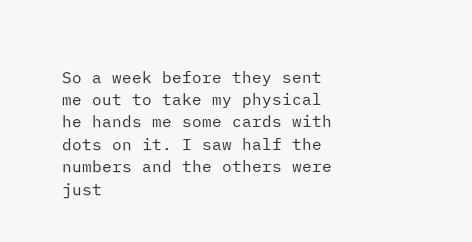So a week before they sent me out to take my physical he hands me some cards with dots on it. I saw half the numbers and the others were just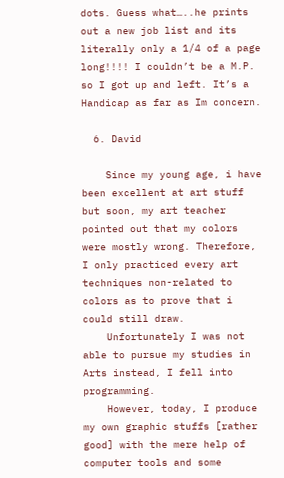dots. Guess what…..he prints out a new job list and its literally only a 1/4 of a page long!!!! I couldn’t be a M.P. so I got up and left. It’s a Handicap as far as Im concern.

  6. David

    Since my young age, i have been excellent at art stuff but soon, my art teacher pointed out that my colors were mostly wrong. Therefore, I only practiced every art techniques non-related to colors as to prove that i could still draw.
    Unfortunately I was not able to pursue my studies in Arts instead, I fell into programming.
    However, today, I produce my own graphic stuffs [rather good] with the mere help of computer tools and some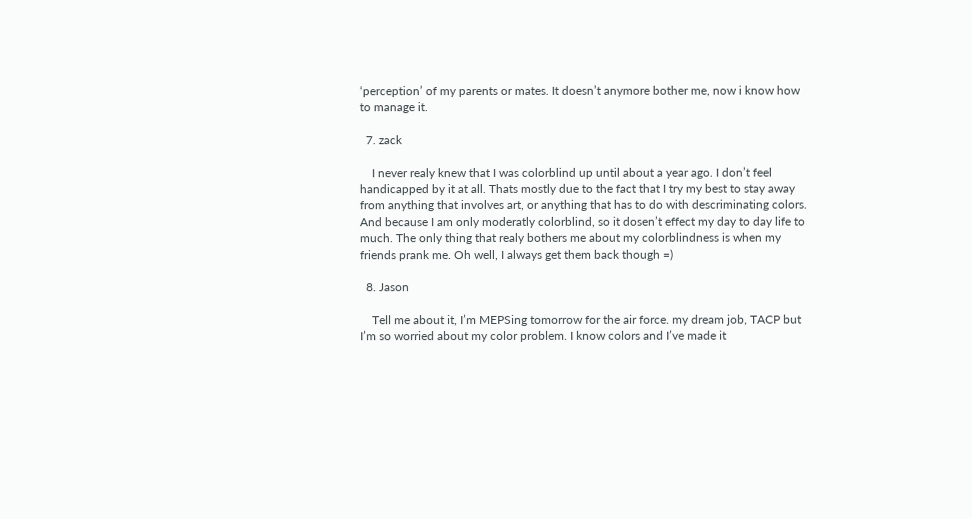‘perception’ of my parents or mates. It doesn’t anymore bother me, now i know how to manage it.

  7. zack

    I never realy knew that I was colorblind up until about a year ago. I don’t feel handicapped by it at all. Thats mostly due to the fact that I try my best to stay away from anything that involves art, or anything that has to do with descriminating colors. And because I am only moderatly colorblind, so it dosen’t effect my day to day life to much. The only thing that realy bothers me about my colorblindness is when my friends prank me. Oh well, I always get them back though =)

  8. Jason

    Tell me about it, I’m MEPSing tomorrow for the air force. my dream job, TACP but I’m so worried about my color problem. I know colors and I’ve made it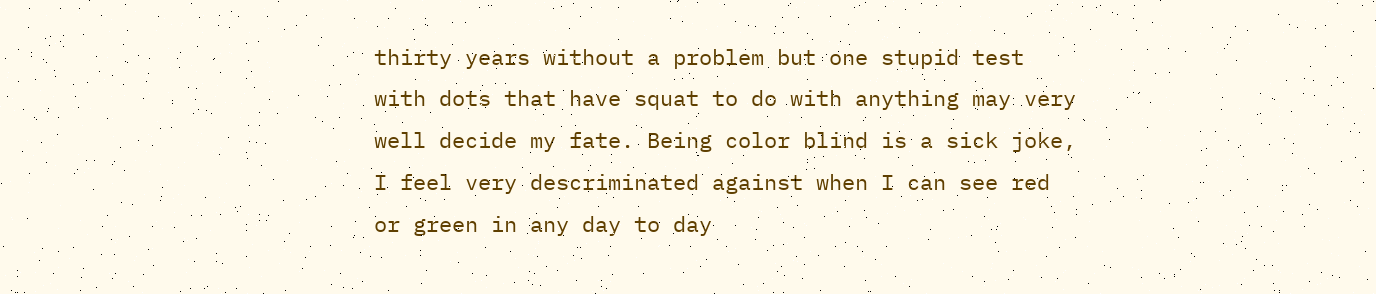thirty years without a problem but one stupid test with dots that have squat to do with anything may very well decide my fate. Being color blind is a sick joke, I feel very descriminated against when I can see red or green in any day to day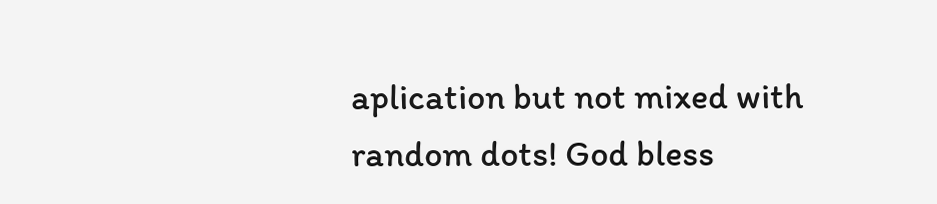aplication but not mixed with random dots! God bless